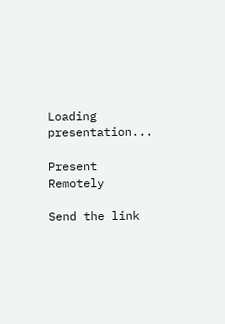Loading presentation...

Present Remotely

Send the link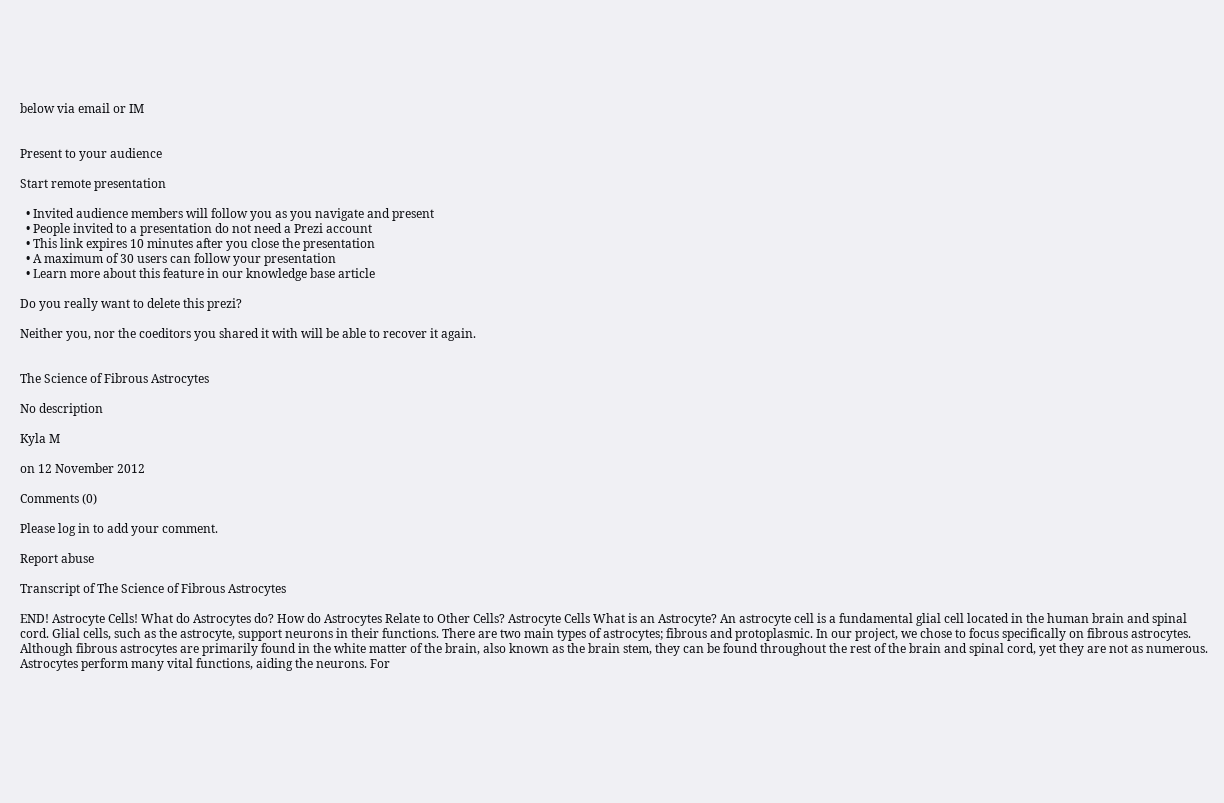below via email or IM


Present to your audience

Start remote presentation

  • Invited audience members will follow you as you navigate and present
  • People invited to a presentation do not need a Prezi account
  • This link expires 10 minutes after you close the presentation
  • A maximum of 30 users can follow your presentation
  • Learn more about this feature in our knowledge base article

Do you really want to delete this prezi?

Neither you, nor the coeditors you shared it with will be able to recover it again.


The Science of Fibrous Astrocytes

No description

Kyla M

on 12 November 2012

Comments (0)

Please log in to add your comment.

Report abuse

Transcript of The Science of Fibrous Astrocytes

END! Astrocyte Cells! What do Astrocytes do? How do Astrocytes Relate to Other Cells? Astrocyte Cells What is an Astrocyte? An astrocyte cell is a fundamental glial cell located in the human brain and spinal cord. Glial cells, such as the astrocyte, support neurons in their functions. There are two main types of astrocytes; fibrous and protoplasmic. In our project, we chose to focus specifically on fibrous astrocytes. Although fibrous astrocytes are primarily found in the white matter of the brain, also known as the brain stem, they can be found throughout the rest of the brain and spinal cord, yet they are not as numerous. Astrocytes perform many vital functions, aiding the neurons. For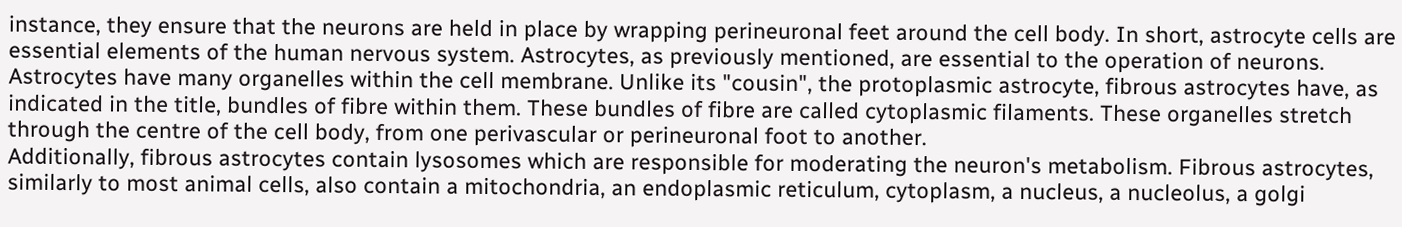instance, they ensure that the neurons are held in place by wrapping perineuronal feet around the cell body. In short, astrocyte cells are essential elements of the human nervous system. Astrocytes, as previously mentioned, are essential to the operation of neurons. Astrocytes have many organelles within the cell membrane. Unlike its "cousin", the protoplasmic astrocyte, fibrous astrocytes have, as indicated in the title, bundles of fibre within them. These bundles of fibre are called cytoplasmic filaments. These organelles stretch through the centre of the cell body, from one perivascular or perineuronal foot to another.
Additionally, fibrous astrocytes contain lysosomes which are responsible for moderating the neuron's metabolism. Fibrous astrocytes, similarly to most animal cells, also contain a mitochondria, an endoplasmic reticulum, cytoplasm, a nucleus, a nucleolus, a golgi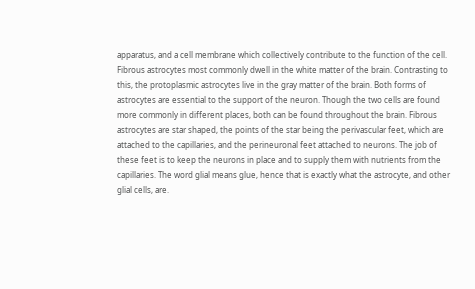apparatus, and a cell membrane which collectively contribute to the function of the cell. Fibrous astrocytes most commonly dwell in the white matter of the brain. Contrasting to this, the protoplasmic astrocytes live in the gray matter of the brain. Both forms of astrocytes are essential to the support of the neuron. Though the two cells are found more commonly in different places, both can be found throughout the brain. Fibrous astrocytes are star shaped, the points of the star being the perivascular feet, which are attached to the capillaries, and the perineuronal feet attached to neurons. The job of these feet is to keep the neurons in place and to supply them with nutrients from the capillaries. The word glial means glue, hence that is exactly what the astrocyte, and other glial cells, are.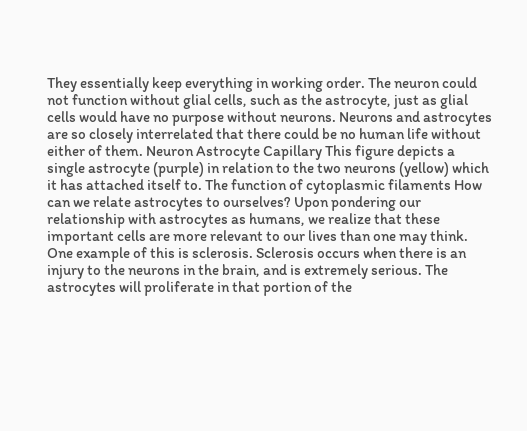They essentially keep everything in working order. The neuron could not function without glial cells, such as the astrocyte, just as glial cells would have no purpose without neurons. Neurons and astrocytes are so closely interrelated that there could be no human life without either of them. Neuron Astrocyte Capillary This figure depicts a single astrocyte (purple) in relation to the two neurons (yellow) which it has attached itself to. The function of cytoplasmic filaments How can we relate astrocytes to ourselves? Upon pondering our relationship with astrocytes as humans, we realize that these important cells are more relevant to our lives than one may think. One example of this is sclerosis. Sclerosis occurs when there is an injury to the neurons in the brain, and is extremely serious. The astrocytes will proliferate in that portion of the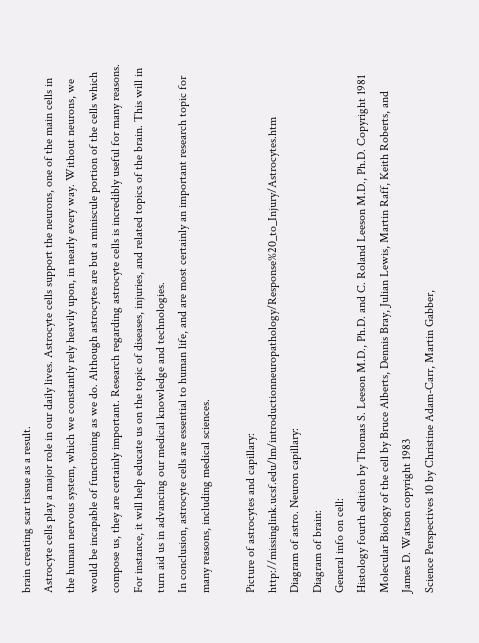brain creating scar tissue as a result.
Astrocyte cells play a major role in our daily lives. Astrocyte cells support the neurons, one of the main cells in the human nervous system, which we constantly rely heavily upon, in nearly every way. Without neurons, we would be incapable of functioning as we do. Although astrocytes are but a miniscule portion of the cells which compose us, they are certainly important. Research regarding astrocyte cells is incredibly useful for many reasons. For instance, it will help educate us on the topic of diseases, injuries, and related topics of the brain. This will in turn aid us in advancing our medical knowledge and technologies.
In conclusion, astrocyte cells are essential to human life, and are most certainly an important research topic for many reasons, including medical sciences.

Picture of astrocytes and capillary: http://missinglink.ucsf.edu/lm/introductionneuropathology/Response%20_to_Injury/Astrocytes.htm
Diagram of astro. Neuron capillary:
Diagram of brain:
General info on cell:
Histology fourth edition by Thomas S. Leeson M.D., Ph.D. and C. Roland Leeson M.D., Ph.D. Copyright 1981
Molecular Biology of the cell by Bruce Alberts, Dennis Bray, Julian Lewis, Martin Raff, Keith Roberts, and James D. Watson copyright 1983
Science Perspectives 10 by Christine Adam-Carr, Martin Gabber,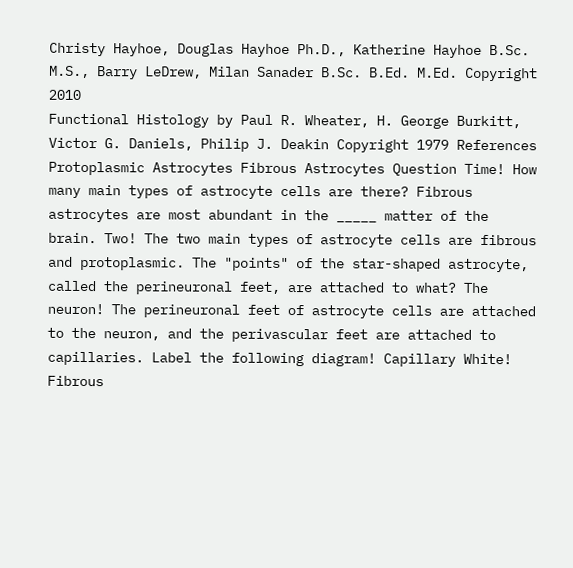Christy Hayhoe, Douglas Hayhoe Ph.D., Katherine Hayhoe B.Sc. M.S., Barry LeDrew, Milan Sanader B.Sc. B.Ed. M.Ed. Copyright 2010
Functional Histology by Paul R. Wheater, H. George Burkitt, Victor G. Daniels, Philip J. Deakin Copyright 1979 References Protoplasmic Astrocytes Fibrous Astrocytes Question Time! How many main types of astrocyte cells are there? Fibrous astrocytes are most abundant in the _____ matter of the brain. Two! The two main types of astrocyte cells are fibrous and protoplasmic. The "points" of the star-shaped astrocyte, called the perineuronal feet, are attached to what? The neuron! The perineuronal feet of astrocyte cells are attached to the neuron, and the perivascular feet are attached to capillaries. Label the following diagram! Capillary White! Fibrous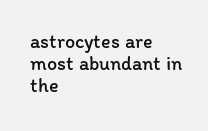astrocytes are most abundant in the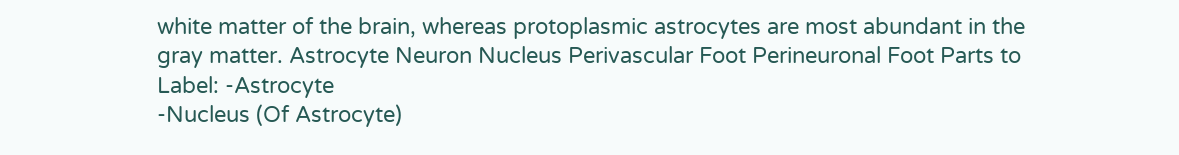white matter of the brain, whereas protoplasmic astrocytes are most abundant in the gray matter. Astrocyte Neuron Nucleus Perivascular Foot Perineuronal Foot Parts to Label: -Astrocyte
-Nucleus (Of Astrocyte)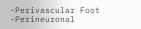-Perivascular Foot
-Perineuronal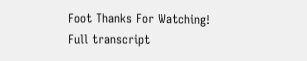Foot Thanks For Watching!
Full transcript